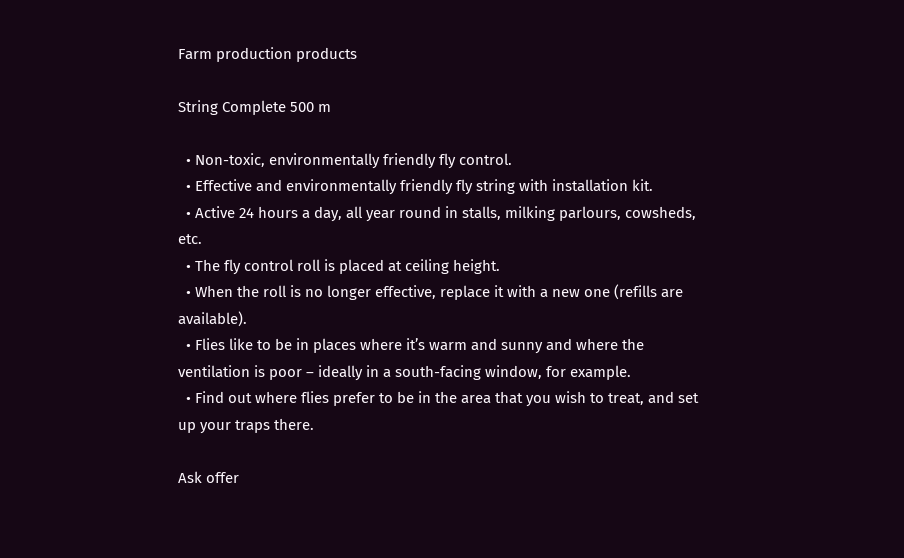Farm production products

String Complete 500 m

  • Non-toxic, environmentally friendly fly control.
  • Effective and environmentally friendly fly string with installation kit.
  • Active 24 hours a day, all year round in stalls, milking parlours, cowsheds, etc.
  • The fly control roll is placed at ceiling height.
  • When the roll is no longer effective, replace it with a new one (refills are available).
  • Flies like to be in places where it’s warm and sunny and where the ventilation is poor – ideally in a south-facing window, for example.
  • Find out where flies prefer to be in the area that you wish to treat, and set up your traps there.

Ask offer